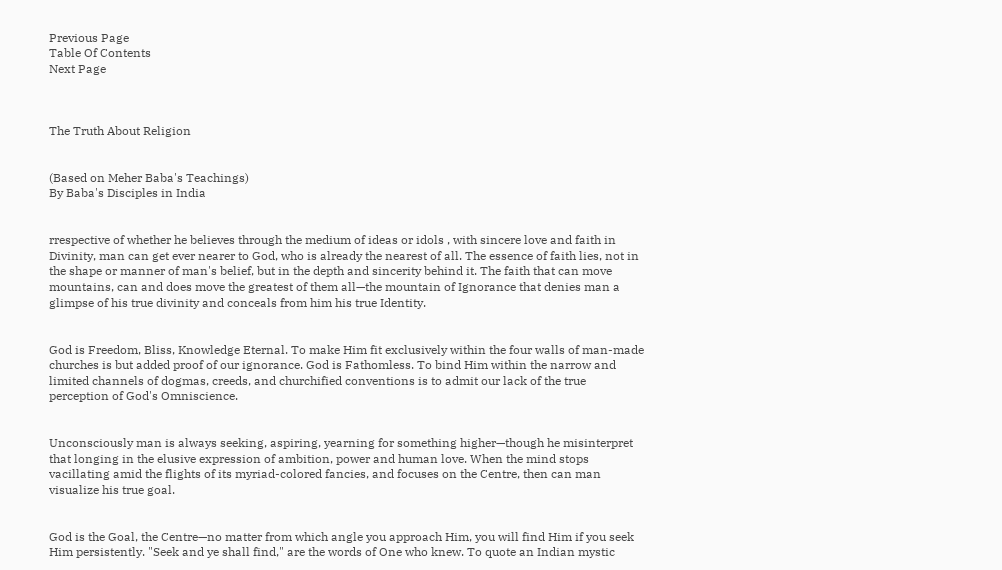Previous Page
Table Of Contents
Next Page



The Truth About Religion


(Based on Meher Baba's Teachings)
By Baba's Disciples in India


rrespective of whether he believes through the medium of ideas or idols , with sincere love and faith in Divinity, man can get ever nearer to God, who is already the nearest of all. The essence of faith lies, not in the shape or manner of man's belief, but in the depth and sincerity behind it. The faith that can move mountains, can and does move the greatest of them all—the mountain of Ignorance that denies man a glimpse of his true divinity and conceals from him his true Identity.


God is Freedom, Bliss, Knowledge Eternal. To make Him fit exclusively within the four walls of man-made churches is but added proof of our ignorance. God is Fathomless. To bind Him within the narrow and limited channels of dogmas, creeds, and churchified conventions is to admit our lack of the true perception of God's Omniscience.


Unconsciously man is always seeking, aspiring, yearning for something higher—though he misinterpret that longing in the elusive expression of ambition, power and human love. When the mind stops vacillating amid the flights of its myriad-colored fancies, and focuses on the Centre, then can man visualize his true goal.


God is the Goal, the Centre—no matter from which angle you approach Him, you will find Him if you seek Him persistently. "Seek and ye shall find," are the words of One who knew. To quote an Indian mystic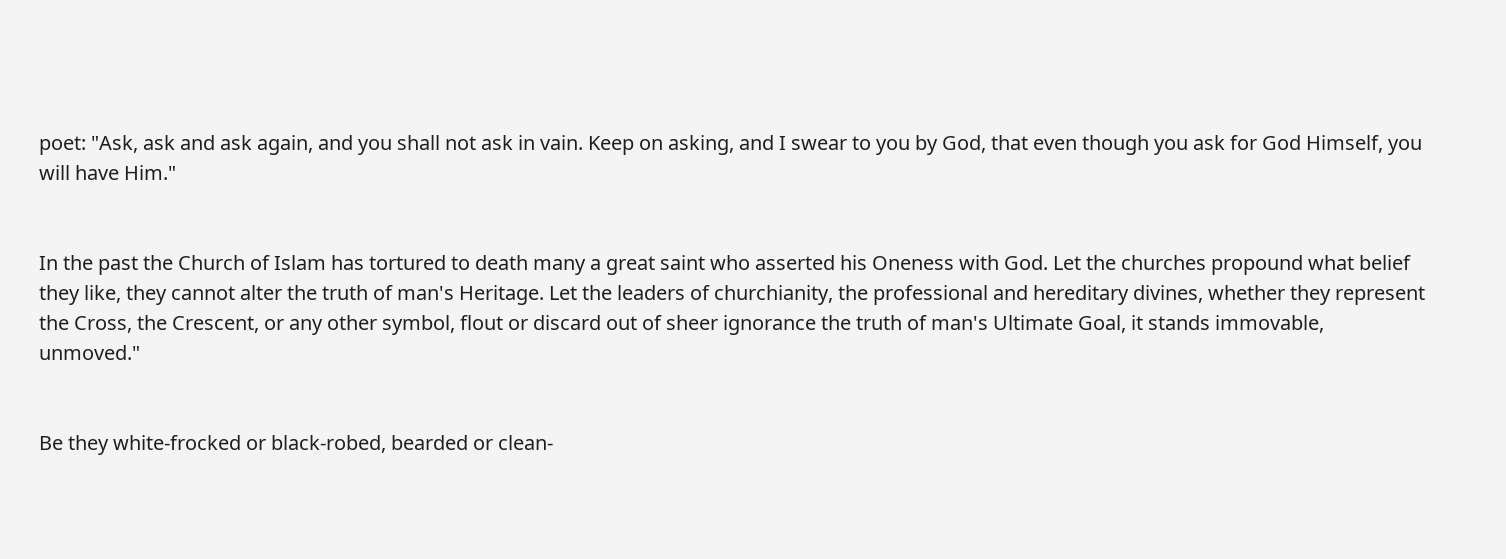poet: "Ask, ask and ask again, and you shall not ask in vain. Keep on asking, and I swear to you by God, that even though you ask for God Himself, you will have Him."


In the past the Church of Islam has tortured to death many a great saint who asserted his Oneness with God. Let the churches propound what belief they like, they cannot alter the truth of man's Heritage. Let the leaders of churchianity, the professional and hereditary divines, whether they represent the Cross, the Crescent, or any other symbol, flout or discard out of sheer ignorance the truth of man's Ultimate Goal, it stands immovable, unmoved."


Be they white-frocked or black-robed, bearded or clean-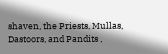shaven, the Priests, Mullas, Dastoors, and Pandits ,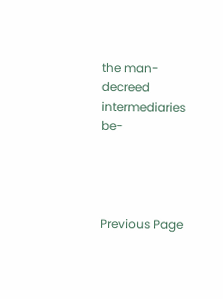the man-decreed intermediaries be-




Previous Page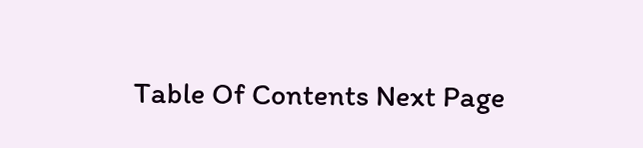Table Of Contents Next Page